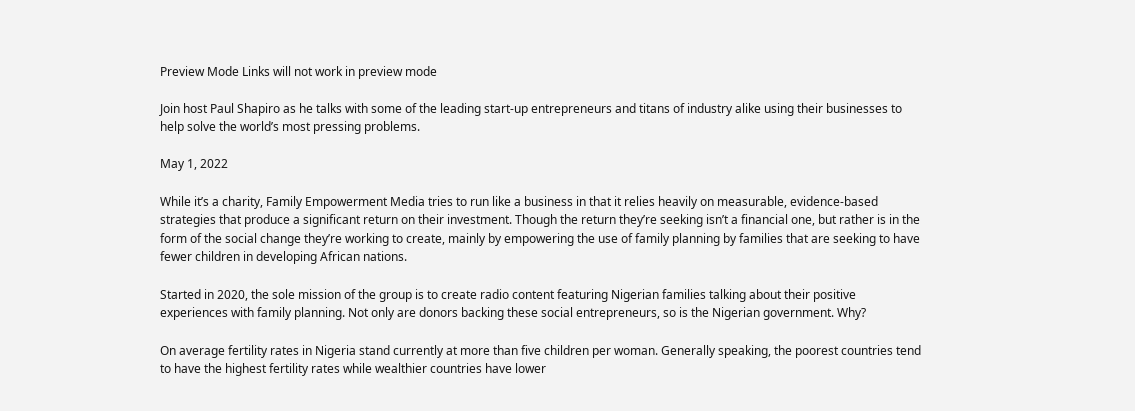Preview Mode Links will not work in preview mode

Join host Paul Shapiro as he talks with some of the leading start-up entrepreneurs and titans of industry alike using their businesses to help solve the world’s most pressing problems.

May 1, 2022

While it’s a charity, Family Empowerment Media tries to run like a business in that it relies heavily on measurable, evidence-based strategies that produce a significant return on their investment. Though the return they’re seeking isn’t a financial one, but rather is in the form of the social change they’re working to create, mainly by empowering the use of family planning by families that are seeking to have fewer children in developing African nations.

Started in 2020, the sole mission of the group is to create radio content featuring Nigerian families talking about their positive experiences with family planning. Not only are donors backing these social entrepreneurs, so is the Nigerian government. Why?

On average fertility rates in Nigeria stand currently at more than five children per woman. Generally speaking, the poorest countries tend to have the highest fertility rates while wealthier countries have lower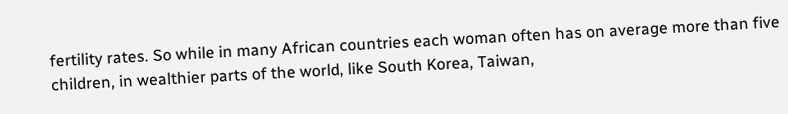fertility rates. So while in many African countries each woman often has on average more than five children, in wealthier parts of the world, like South Korea, Taiwan,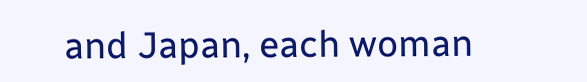and Japan, each woman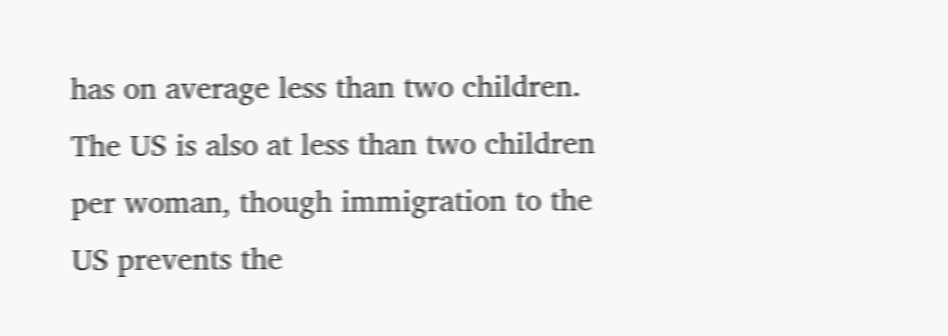has on average less than two children. The US is also at less than two children per woman, though immigration to the US prevents the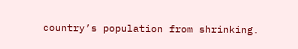country’s population from shrinking.